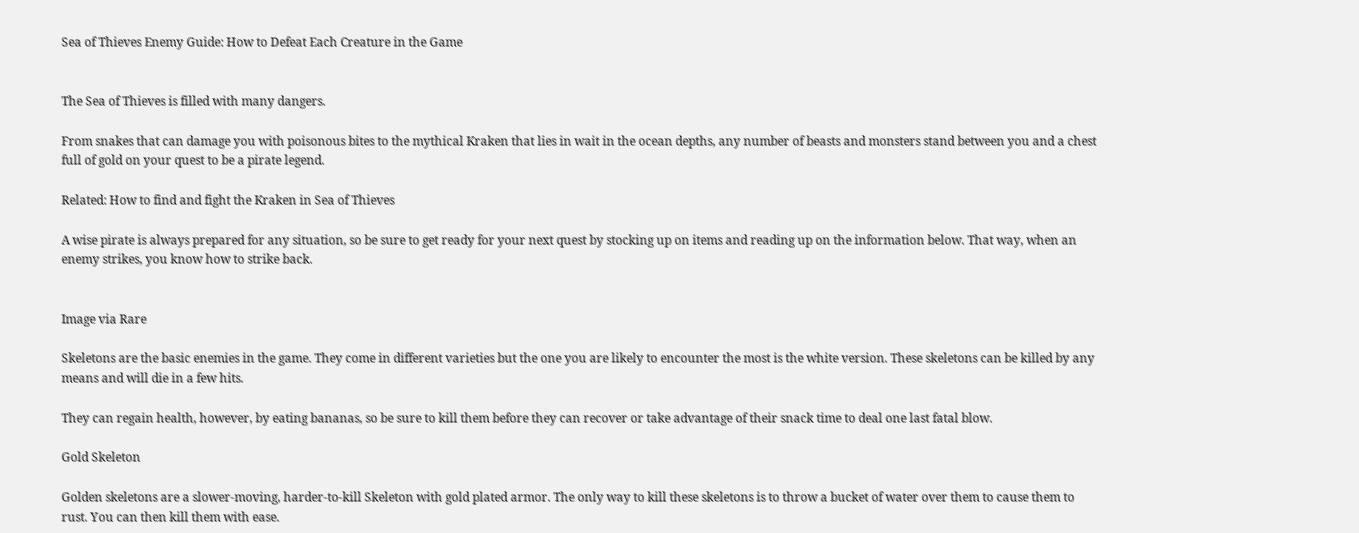Sea of Thieves Enemy Guide: How to Defeat Each Creature in the Game


The Sea of Thieves is filled with many dangers.

From snakes that can damage you with poisonous bites to the mythical Kraken that lies in wait in the ocean depths, any number of beasts and monsters stand between you and a chest full of gold on your quest to be a pirate legend.

Related: How to find and fight the Kraken in Sea of Thieves

A wise pirate is always prepared for any situation, so be sure to get ready for your next quest by stocking up on items and reading up on the information below. That way, when an enemy strikes, you know how to strike back.


Image via Rare

Skeletons are the basic enemies in the game. They come in different varieties but the one you are likely to encounter the most is the white version. These skeletons can be killed by any means and will die in a few hits.

They can regain health, however, by eating bananas, so be sure to kill them before they can recover or take advantage of their snack time to deal one last fatal blow.

Gold Skeleton

Golden skeletons are a slower-moving, harder-to-kill Skeleton with gold plated armor. The only way to kill these skeletons is to throw a bucket of water over them to cause them to rust. You can then kill them with ease.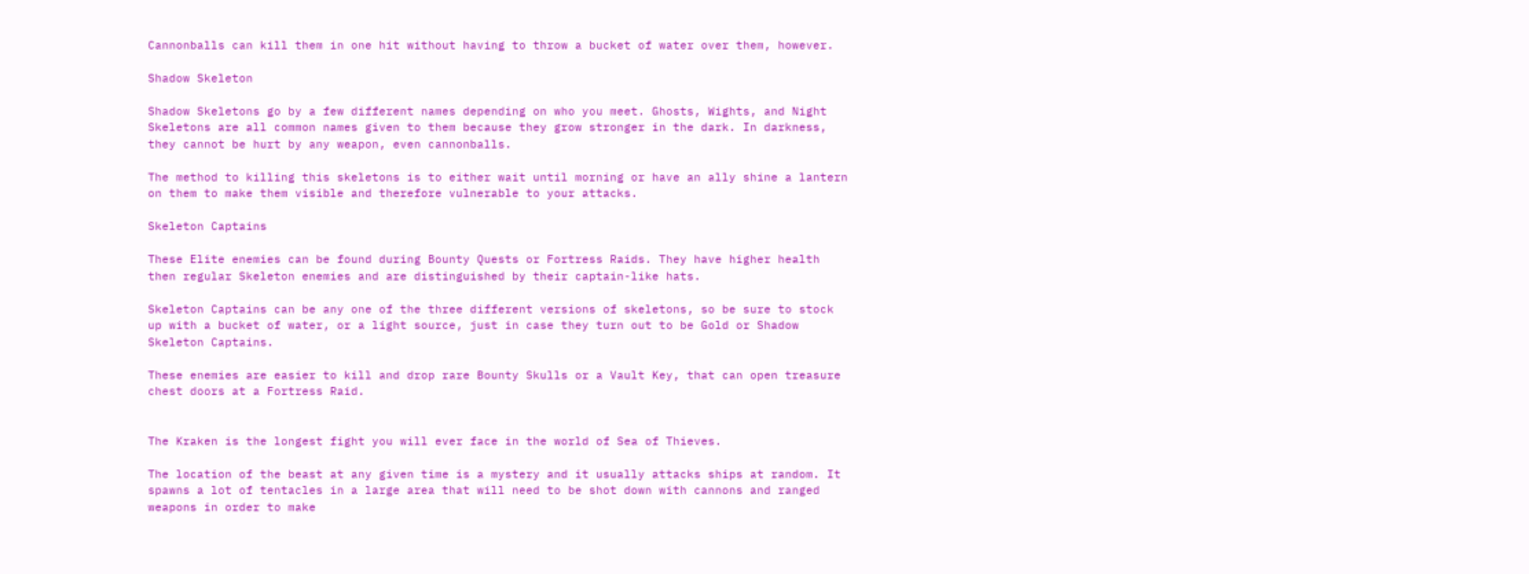Cannonballs can kill them in one hit without having to throw a bucket of water over them, however.

Shadow Skeleton

Shadow Skeletons go by a few different names depending on who you meet. Ghosts, Wights, and Night Skeletons are all common names given to them because they grow stronger in the dark. In darkness, they cannot be hurt by any weapon, even cannonballs.

The method to killing this skeletons is to either wait until morning or have an ally shine a lantern on them to make them visible and therefore vulnerable to your attacks.

Skeleton Captains

These Elite enemies can be found during Bounty Quests or Fortress Raids. They have higher health then regular Skeleton enemies and are distinguished by their captain-like hats.

Skeleton Captains can be any one of the three different versions of skeletons, so be sure to stock up with a bucket of water, or a light source, just in case they turn out to be Gold or Shadow Skeleton Captains.

These enemies are easier to kill and drop rare Bounty Skulls or a Vault Key, that can open treasure chest doors at a Fortress Raid.


The Kraken is the longest fight you will ever face in the world of Sea of Thieves.

The location of the beast at any given time is a mystery and it usually attacks ships at random. It spawns a lot of tentacles in a large area that will need to be shot down with cannons and ranged weapons in order to make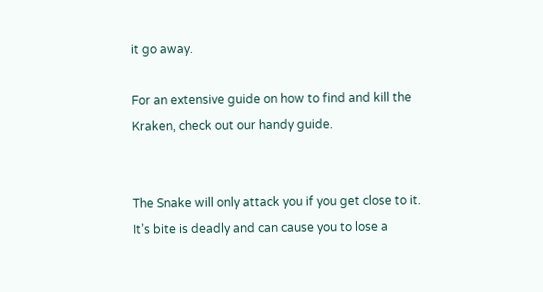it go away.

For an extensive guide on how to find and kill the Kraken, check out our handy guide.


The Snake will only attack you if you get close to it. It’s bite is deadly and can cause you to lose a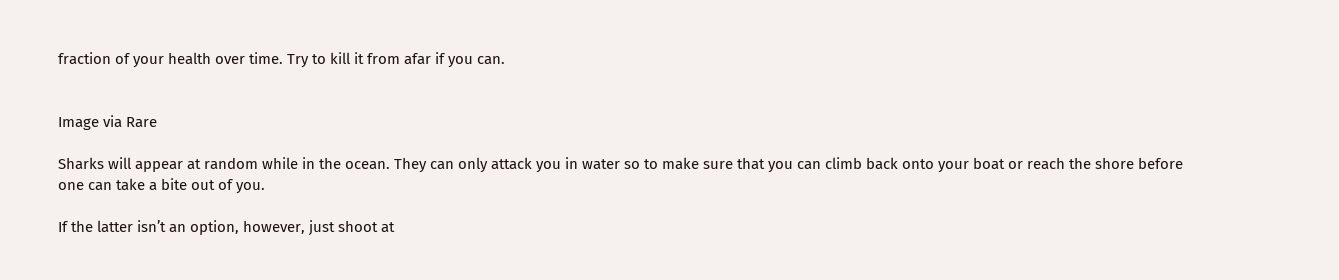fraction of your health over time. Try to kill it from afar if you can.


Image via Rare

Sharks will appear at random while in the ocean. They can only attack you in water so to make sure that you can climb back onto your boat or reach the shore before one can take a bite out of you.

If the latter isn’t an option, however, just shoot at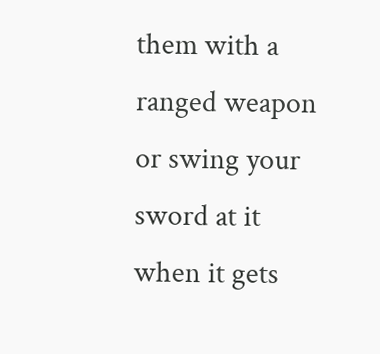them with a ranged weapon or swing your sword at it when it gets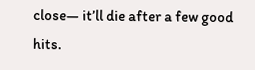close— it’ll die after a few good hits.